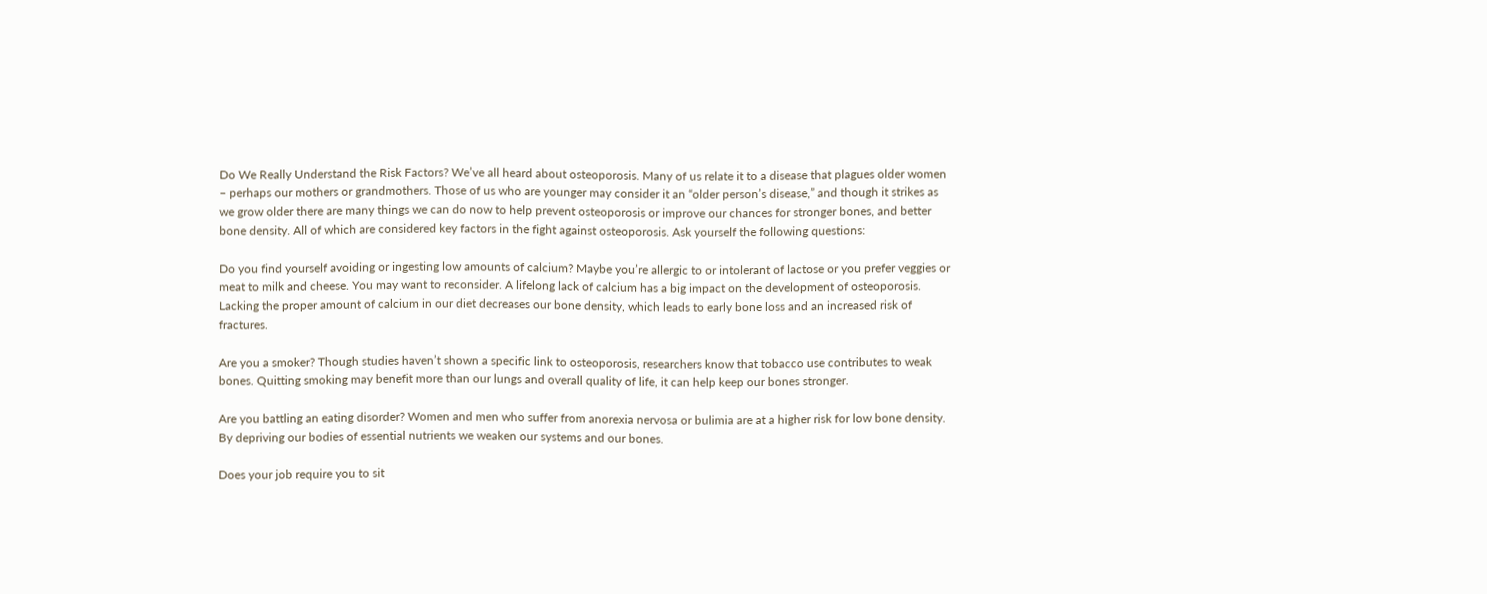Do We Really Understand the Risk Factors? We’ve all heard about osteoporosis. Many of us relate it to a disease that plagues older women – perhaps our mothers or grandmothers. Those of us who are younger may consider it an “older person’s disease,” and though it strikes as we grow older there are many things we can do now to help prevent osteoporosis or improve our chances for stronger bones, and better bone density. All of which are considered key factors in the fight against osteoporosis. Ask yourself the following questions:

Do you find yourself avoiding or ingesting low amounts of calcium? Maybe you’re allergic to or intolerant of lactose or you prefer veggies or meat to milk and cheese. You may want to reconsider. A lifelong lack of calcium has a big impact on the development of osteoporosis. Lacking the proper amount of calcium in our diet decreases our bone density, which leads to early bone loss and an increased risk of fractures.

Are you a smoker? Though studies haven’t shown a specific link to osteoporosis, researchers know that tobacco use contributes to weak bones. Quitting smoking may benefit more than our lungs and overall quality of life, it can help keep our bones stronger.

Are you battling an eating disorder? Women and men who suffer from anorexia nervosa or bulimia are at a higher risk for low bone density. By depriving our bodies of essential nutrients we weaken our systems and our bones.

Does your job require you to sit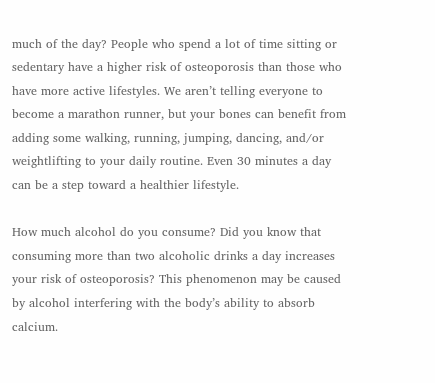much of the day? People who spend a lot of time sitting or sedentary have a higher risk of osteoporosis than those who have more active lifestyles. We aren’t telling everyone to become a marathon runner, but your bones can benefit from adding some walking, running, jumping, dancing, and/or weightlifting to your daily routine. Even 30 minutes a day can be a step toward a healthier lifestyle.

How much alcohol do you consume? Did you know that consuming more than two alcoholic drinks a day increases your risk of osteoporosis? This phenomenon may be caused by alcohol interfering with the body’s ability to absorb calcium.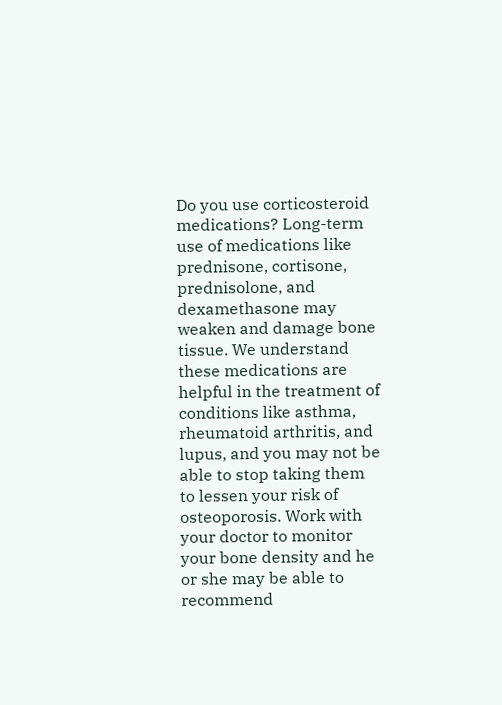Do you use corticosteroid medications? Long-term use of medications like prednisone, cortisone, prednisolone, and dexamethasone may weaken and damage bone tissue. We understand these medications are helpful in the treatment of conditions like asthma, rheumatoid arthritis, and lupus, and you may not be able to stop taking them to lessen your risk of osteoporosis. Work with your doctor to monitor your bone density and he or she may be able to recommend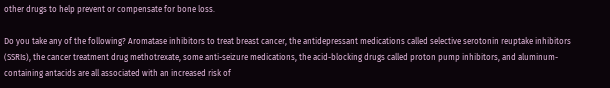other drugs to help prevent or compensate for bone loss.

Do you take any of the following? Aromatase inhibitors to treat breast cancer, the antidepressant medications called selective serotonin reuptake inhibitors (SSRIs), the cancer treatment drug methotrexate, some anti-seizure medications, the acid-blocking drugs called proton pump inhibitors, and aluminum-containing antacids are all associated with an increased risk of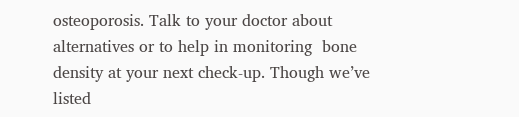osteoporosis. Talk to your doctor about alternatives or to help in monitoring  bone density at your next check-up. Though we’ve listed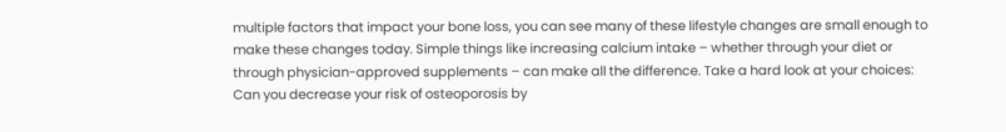multiple factors that impact your bone loss, you can see many of these lifestyle changes are small enough to make these changes today. Simple things like increasing calcium intake – whether through your diet or through physician-approved supplements – can make all the difference. Take a hard look at your choices: Can you decrease your risk of osteoporosis by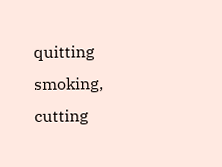quitting smoking, cutting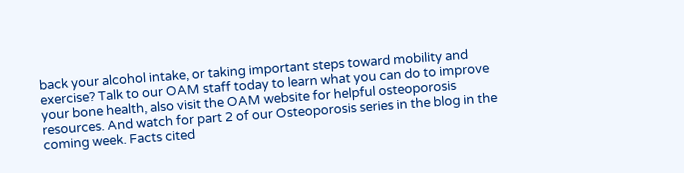back your alcohol intake, or taking important steps toward mobility and exercise? Talk to our OAM staff today to learn what you can do to improve your bone health, also visit the OAM website for helpful osteoporosis resources. And watch for part 2 of our Osteoporosis series in the blog in the coming week. Facts cited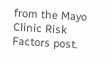from the Mayo Clinic Risk Factors post.